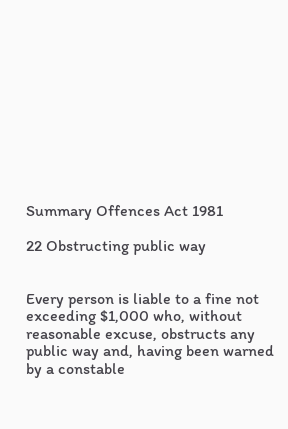Summary Offences Act 1981

22 Obstructing public way


Every person is liable to a fine not exceeding $1,000 who, without reasonable excuse, obstructs any public way and, having been warned by a constable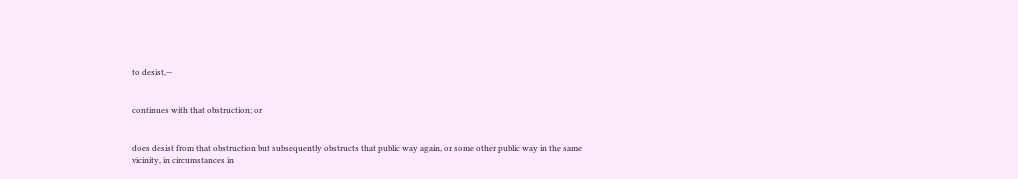to desist,—


continues with that obstruction; or


does desist from that obstruction but subsequently obstructs that public way again, or some other public way in the same vicinity, in circumstances in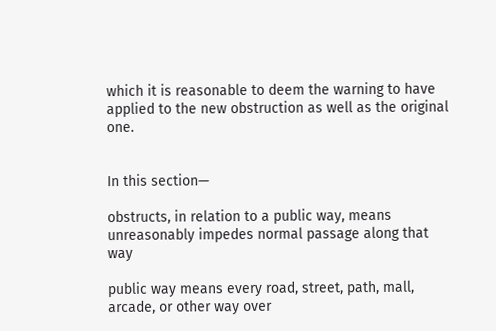which it is reasonable to deem the warning to have applied to the new obstruction as well as the original one.


In this section—

obstructs, in relation to a public way, means unreasonably impedes normal passage along that way

public way means every road, street, path, mall, arcade, or other way over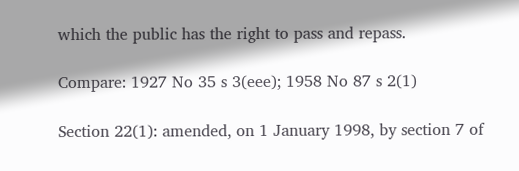which the public has the right to pass and repass.

Compare: 1927 No 35 s 3(eee); 1958 No 87 s 2(1)

Section 22(1): amended, on 1 January 1998, by section 7 of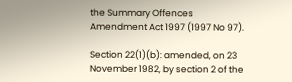the Summary Offences Amendment Act 1997 (1997 No 97).

Section 22(1)(b): amended, on 23 November 1982, by section 2 of the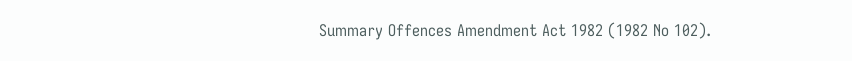Summary Offences Amendment Act 1982 (1982 No 102).